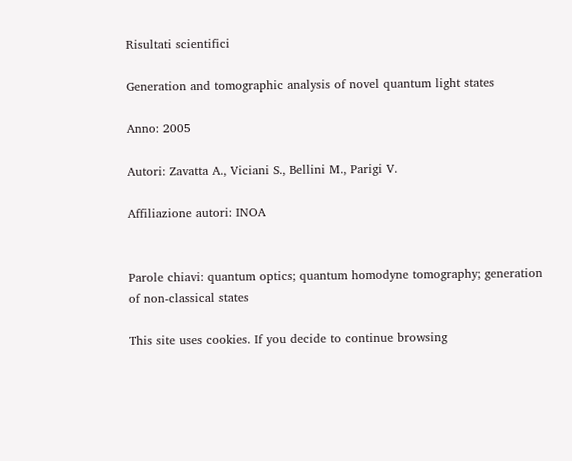Risultati scientifici

Generation and tomographic analysis of novel quantum light states

Anno: 2005

Autori: Zavatta A., Viciani S., Bellini M., Parigi V.

Affiliazione autori: INOA


Parole chiavi: quantum optics; quantum homodyne tomography; generation of non-classical states

This site uses cookies. If you decide to continue browsing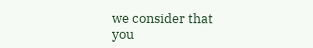we consider that you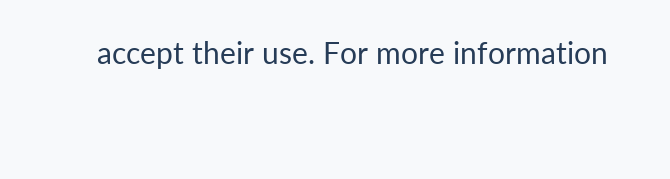accept their use. For more information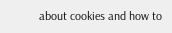about cookies and how to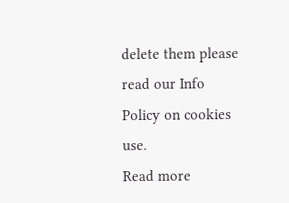delete them please read our Info Policy on cookies use.
Read more